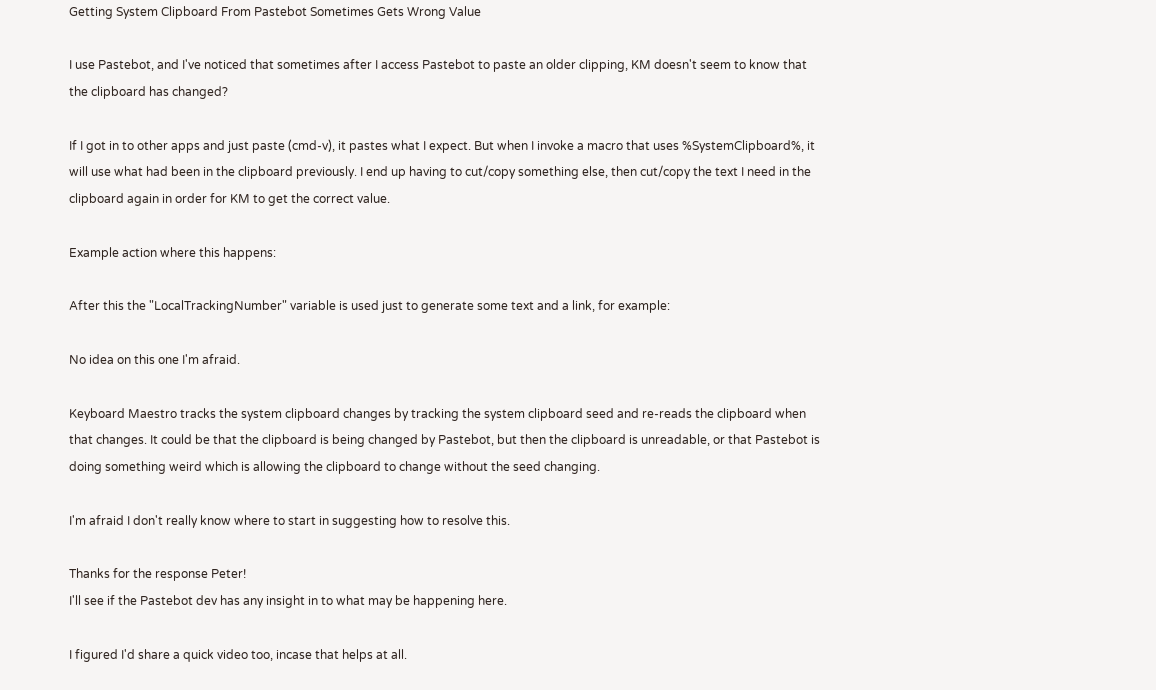Getting System Clipboard From Pastebot Sometimes Gets Wrong Value

I use Pastebot, and I've noticed that sometimes after I access Pastebot to paste an older clipping, KM doesn't seem to know that the clipboard has changed?

If I got in to other apps and just paste (cmd-v), it pastes what I expect. But when I invoke a macro that uses %SystemClipboard%, it will use what had been in the clipboard previously. I end up having to cut/copy something else, then cut/copy the text I need in the clipboard again in order for KM to get the correct value.

Example action where this happens:

After this the "LocalTrackingNumber" variable is used just to generate some text and a link, for example:

No idea on this one I'm afraid.

Keyboard Maestro tracks the system clipboard changes by tracking the system clipboard seed and re-reads the clipboard when that changes. It could be that the clipboard is being changed by Pastebot, but then the clipboard is unreadable, or that Pastebot is doing something weird which is allowing the clipboard to change without the seed changing.

I'm afraid I don't really know where to start in suggesting how to resolve this.

Thanks for the response Peter!
I'll see if the Pastebot dev has any insight in to what may be happening here.

I figured I'd share a quick video too, incase that helps at all.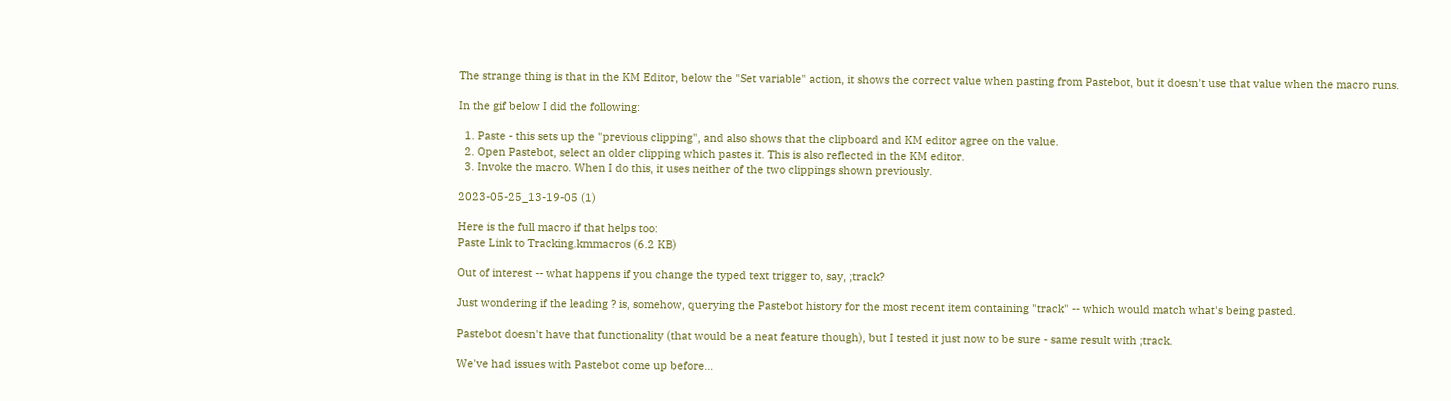The strange thing is that in the KM Editor, below the "Set variable" action, it shows the correct value when pasting from Pastebot, but it doesn't use that value when the macro runs.

In the gif below I did the following:

  1. Paste - this sets up the "previous clipping", and also shows that the clipboard and KM editor agree on the value.
  2. Open Pastebot, select an older clipping which pastes it. This is also reflected in the KM editor.
  3. Invoke the macro. When I do this, it uses neither of the two clippings shown previously.

2023-05-25_13-19-05 (1)

Here is the full macro if that helps too:
Paste Link to Tracking.kmmacros (6.2 KB)

Out of interest -- what happens if you change the typed text trigger to, say, ;track?

Just wondering if the leading ? is, somehow, querying the Pastebot history for the most recent item containing "track" -- which would match what's being pasted.

Pastebot doesn't have that functionality (that would be a neat feature though), but I tested it just now to be sure - same result with ;track.

We've had issues with Pastebot come up before...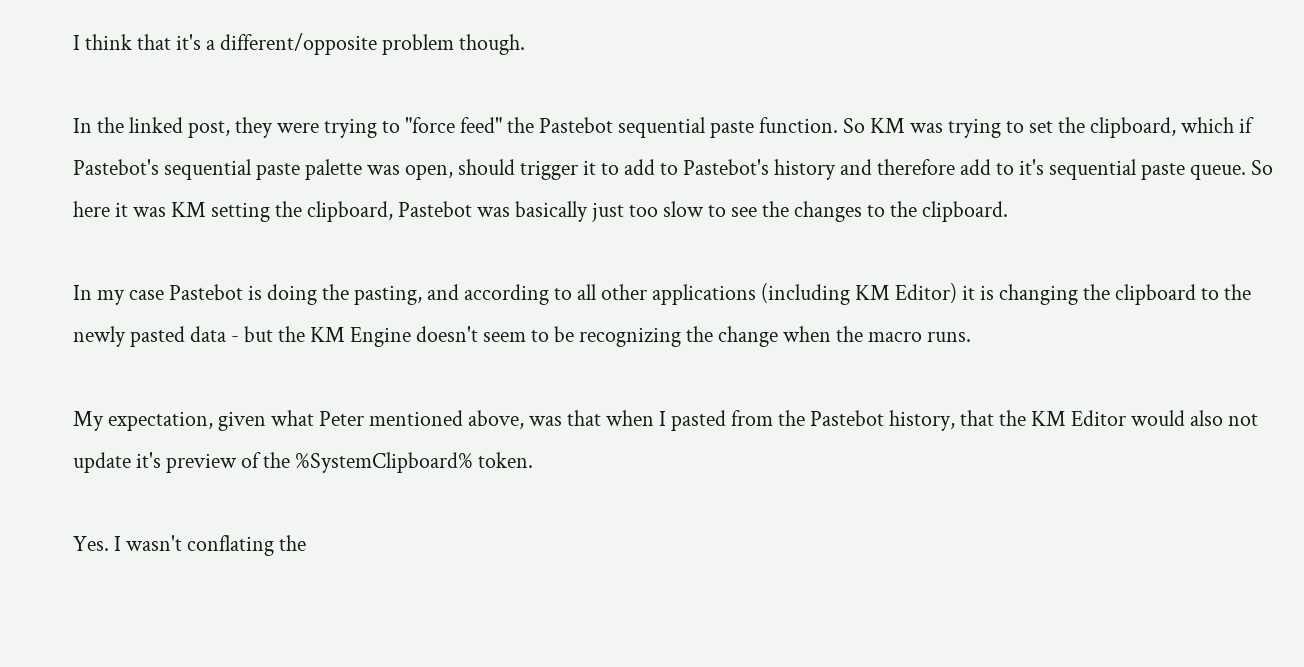I think that it's a different/opposite problem though.

In the linked post, they were trying to "force feed" the Pastebot sequential paste function. So KM was trying to set the clipboard, which if Pastebot's sequential paste palette was open, should trigger it to add to Pastebot's history and therefore add to it's sequential paste queue. So here it was KM setting the clipboard, Pastebot was basically just too slow to see the changes to the clipboard.

In my case Pastebot is doing the pasting, and according to all other applications (including KM Editor) it is changing the clipboard to the newly pasted data - but the KM Engine doesn't seem to be recognizing the change when the macro runs.

My expectation, given what Peter mentioned above, was that when I pasted from the Pastebot history, that the KM Editor would also not update it's preview of the %SystemClipboard% token.

Yes. I wasn't conflating the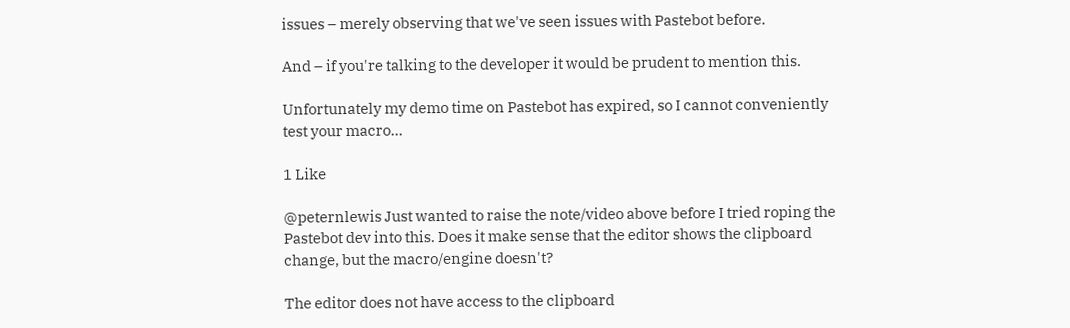issues – merely observing that we've seen issues with Pastebot before.

And – if you're talking to the developer it would be prudent to mention this.

Unfortunately my demo time on Pastebot has expired, so I cannot conveniently test your macro...

1 Like

@peternlewis Just wanted to raise the note/video above before I tried roping the Pastebot dev into this. Does it make sense that the editor shows the clipboard change, but the macro/engine doesn't?

The editor does not have access to the clipboard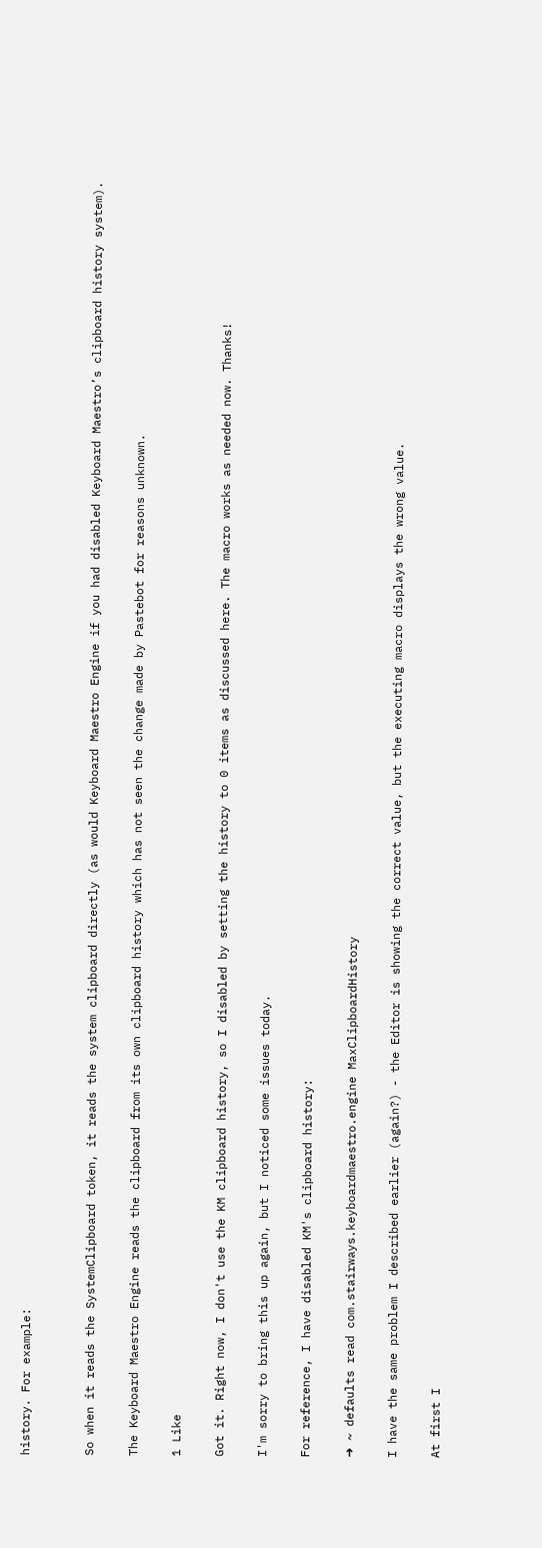history. For example:


So when it reads the SystemClipboard token, it reads the system clipboard directly (as would Keyboard Maestro Engine if you had disabled Keyboard Maestro’s clipboard history system).

The Keyboard Maestro Engine reads the clipboard from its own clipboard history which has not seen the change made by Pastebot for reasons unknown.

1 Like

Got it. Right now, I don't use the KM clipboard history, so I disabled by setting the history to 0 items as discussed here. The macro works as needed now. Thanks!

I'm sorry to bring this up again, but I noticed some issues today.

For reference, I have disabled KM's clipboard history:

➜ ~ defaults read com.stairways.keyboardmaestro.engine MaxClipboardHistory

I have the same problem I described earlier (again?) - the Editor is showing the correct value, but the executing macro displays the wrong value.

At first I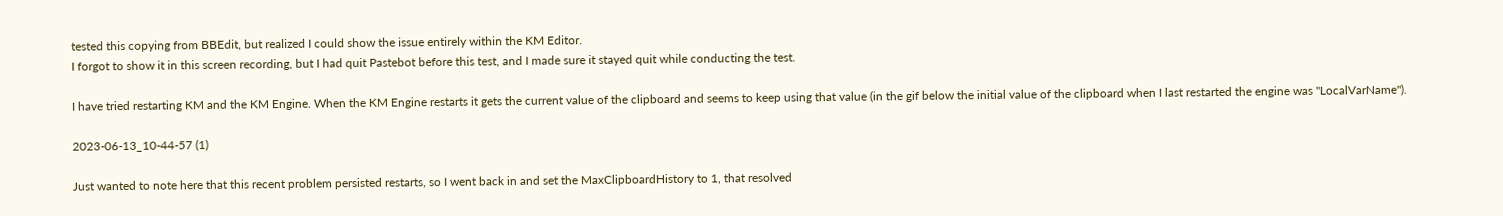tested this copying from BBEdit, but realized I could show the issue entirely within the KM Editor.
I forgot to show it in this screen recording, but I had quit Pastebot before this test, and I made sure it stayed quit while conducting the test.

I have tried restarting KM and the KM Engine. When the KM Engine restarts it gets the current value of the clipboard and seems to keep using that value (in the gif below the initial value of the clipboard when I last restarted the engine was "LocalVarName").

2023-06-13_10-44-57 (1)

Just wanted to note here that this recent problem persisted restarts, so I went back in and set the MaxClipboardHistory to 1, that resolved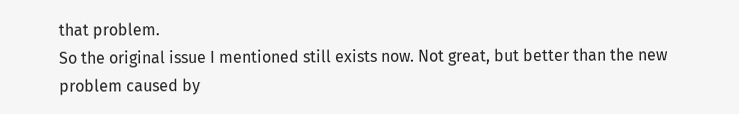that problem.
So the original issue I mentioned still exists now. Not great, but better than the new problem caused by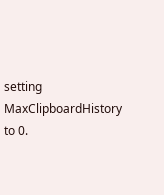setting MaxClipboardHistory to 0.